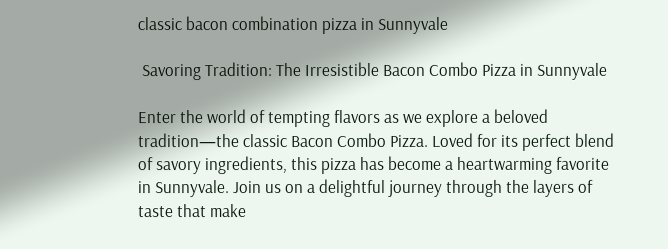classic bacon combination pizza in Sunnyvale

 Savoring Tradition: The Irresistible Bacon Combo Pizza in Sunnyvale

Enter the world of tempting flavors as we explore a beloved tradition—the classic Bacon Combo Pizza. Loved for its perfect blend of savory ingredients, this pizza has become a heartwarming favorite in Sunnyvale. Join us on a delightful journey through the layers of taste that make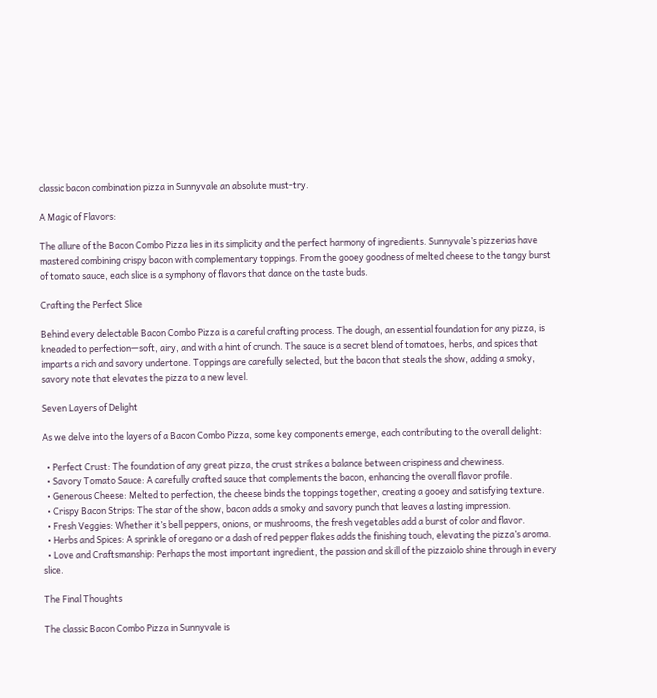classic bacon combination pizza in Sunnyvale an absolute must-try.

A Magic of Flavors:

The allure of the Bacon Combo Pizza lies in its simplicity and the perfect harmony of ingredients. Sunnyvale’s pizzerias have mastered combining crispy bacon with complementary toppings. From the gooey goodness of melted cheese to the tangy burst of tomato sauce, each slice is a symphony of flavors that dance on the taste buds.

Crafting the Perfect Slice

Behind every delectable Bacon Combo Pizza is a careful crafting process. The dough, an essential foundation for any pizza, is kneaded to perfection—soft, airy, and with a hint of crunch. The sauce is a secret blend of tomatoes, herbs, and spices that imparts a rich and savory undertone. Toppings are carefully selected, but the bacon that steals the show, adding a smoky, savory note that elevates the pizza to a new level.

Seven Layers of Delight

As we delve into the layers of a Bacon Combo Pizza, some key components emerge, each contributing to the overall delight:

  • Perfect Crust: The foundation of any great pizza, the crust strikes a balance between crispiness and chewiness.
  • Savory Tomato Sauce: A carefully crafted sauce that complements the bacon, enhancing the overall flavor profile.
  • Generous Cheese: Melted to perfection, the cheese binds the toppings together, creating a gooey and satisfying texture.
  • Crispy Bacon Strips: The star of the show, bacon adds a smoky and savory punch that leaves a lasting impression.
  • Fresh Veggies: Whether it’s bell peppers, onions, or mushrooms, the fresh vegetables add a burst of color and flavor.
  • Herbs and Spices: A sprinkle of oregano or a dash of red pepper flakes adds the finishing touch, elevating the pizza’s aroma.
  • Love and Craftsmanship: Perhaps the most important ingredient, the passion and skill of the pizzaiolo shine through in every slice.

The Final Thoughts

The classic Bacon Combo Pizza in Sunnyvale is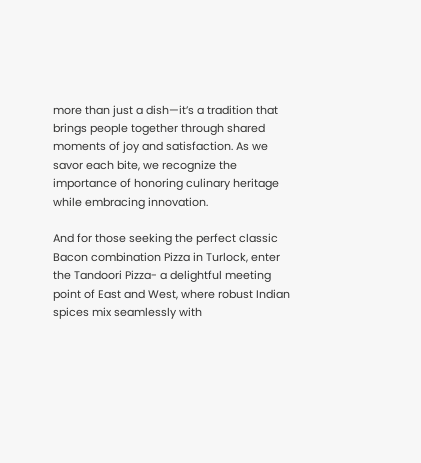more than just a dish—it’s a tradition that brings people together through shared moments of joy and satisfaction. As we savor each bite, we recognize the importance of honoring culinary heritage while embracing innovation.

And for those seeking the perfect classic Bacon combination Pizza in Turlock, enter the Tandoori Pizza- a delightful meeting point of East and West, where robust Indian spices mix seamlessly with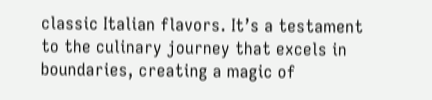classic Italian flavors. It’s a testament to the culinary journey that excels in boundaries, creating a magic of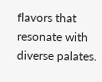flavors that resonate with diverse palates.